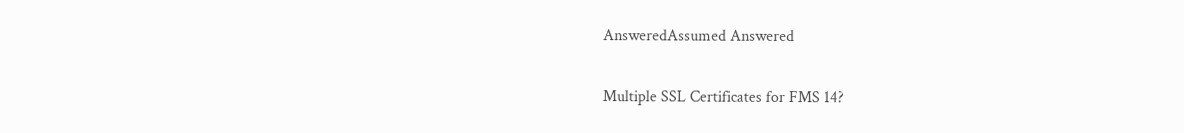AnsweredAssumed Answered

Multiple SSL Certificates for FMS 14?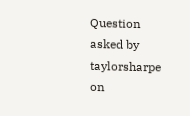Question asked by taylorsharpe on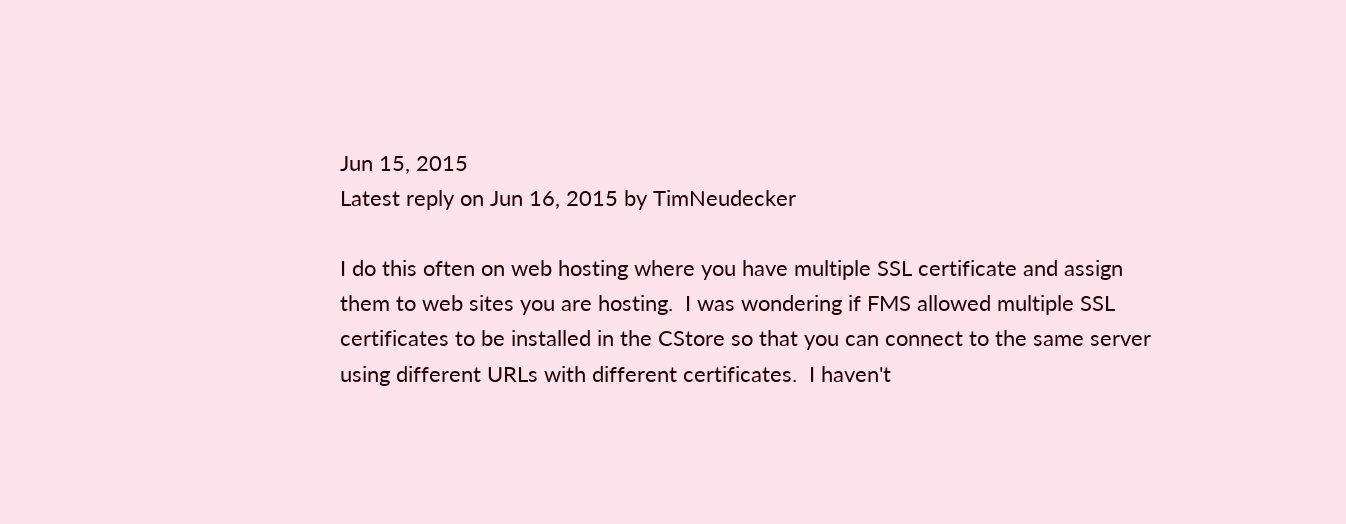Jun 15, 2015
Latest reply on Jun 16, 2015 by TimNeudecker

I do this often on web hosting where you have multiple SSL certificate and assign them to web sites you are hosting.  I was wondering if FMS allowed multiple SSL certificates to be installed in the CStore so that you can connect to the same server using different URLs with different certificates.  I haven't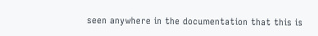seen anywhere in the documentation that this is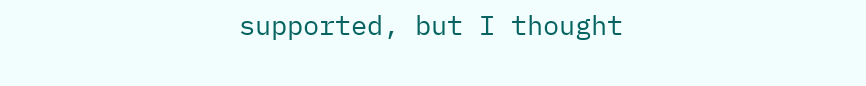supported, but I thought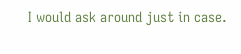I would ask around just in case.